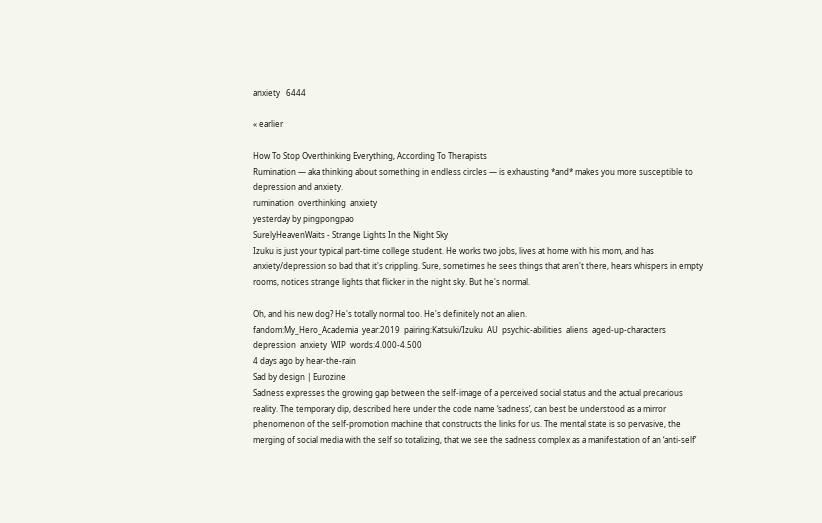anxiety   6444

« earlier

How To Stop Overthinking Everything, According To Therapists
Rumination — aka thinking about something in endless circles — is exhausting *and* makes you more susceptible to depression and anxiety.
rumination  overthinking  anxiety
yesterday by pingpongpao
SurelyHeavenWaits - Strange Lights In the Night Sky
Izuku is just your typical part-time college student. He works two jobs, lives at home with his mom, and has anxiety/depression so bad that it's crippling. Sure, sometimes he sees things that aren't there, hears whispers in empty rooms, notices strange lights that flicker in the night sky. But he's normal.

Oh, and his new dog? He's totally normal too. He's definitely not an alien.
fandom:My_Hero_Academia  year:2019  pairing:Katsuki/Izuku  AU  psychic-abilities  aliens  aged-up-characters  depression  anxiety  WIP  words:4.000-4.500
4 days ago by hear-the-rain
Sad by design | Eurozine
Sadness expresses the growing gap between the self-image of a perceived social status and the actual precarious reality. The temporary dip, described here under the code name ‘sadness’, can best be understood as a mirror phenomenon of the self-promotion machine that constructs the links for us. The mental state is so pervasive, the merging of social media with the self so totalizing, that we see the sadness complex as a manifestation of an ‘anti-self’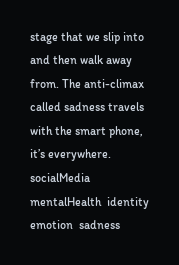stage that we slip into and then walk away from. The anti-climax called sadness travels with the smart phone, it’s everywhere.
socialMedia  mentalHealth  identity  emotion  sadness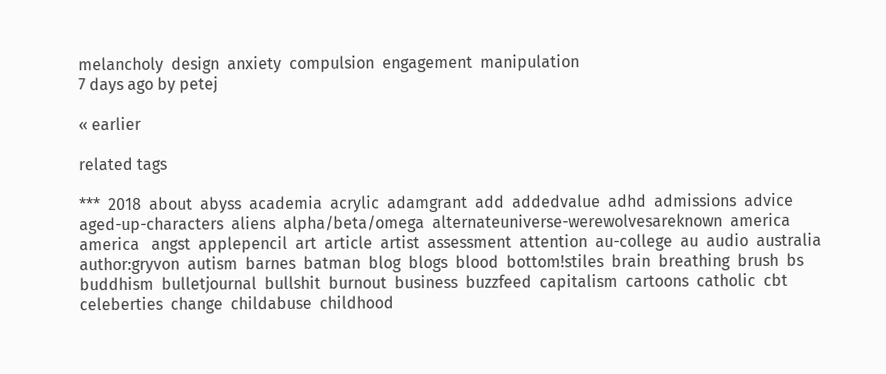melancholy  design  anxiety  compulsion  engagement  manipulation
7 days ago by petej

« earlier

related tags

***  2018  about  abyss  academia  acrylic  adamgrant  add  addedvalue  adhd  admissions  advice  aged-up-characters  aliens  alpha/beta/omega  alternateuniverse-werewolvesareknown  america  america   angst  applepencil  art  article  artist  assessment  attention  au-college  au  audio  australia  author:gryvon  autism  barnes  batman  blog  blogs  blood  bottom!stiles  brain  breathing  brush  bs  buddhism  bulletjournal  bullshit  burnout  business  buzzfeed  capitalism  cartoons  catholic  cbt  celeberties  change  childabuse  childhood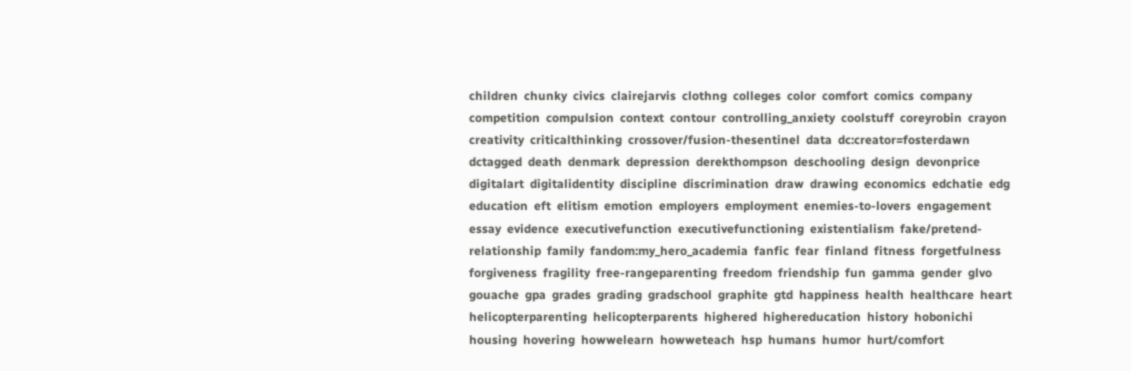children  chunky  civics  clairejarvis  clothng  colleges  color  comfort  comics  company  competition  compulsion  context  contour  controlling_anxiety  coolstuff  coreyrobin  crayon  creativity  criticalthinking  crossover/fusion-thesentinel  data  dc:creator=fosterdawn  dctagged  death  denmark  depression  derekthompson  deschooling  design  devonprice  digitalart  digitalidentity  discipline  discrimination  draw  drawing  economics  edchatie  edg  education  eft  elitism  emotion  employers  employment  enemies-to-lovers  engagement  essay  evidence  executivefunction  executivefunctioning  existentialism  fake/pretend-relationship  family  fandom:my_hero_academia  fanfic  fear  finland  fitness  forgetfulness  forgiveness  fragility  free-rangeparenting  freedom  friendship  fun  gamma  gender  glvo  gouache  gpa  grades  grading  gradschool  graphite  gtd  happiness  health  healthcare  heart  helicopterparenting  helicopterparents  highered  highereducation  history  hobonichi  housing  hovering  howwelearn  howweteach  hsp  humans  humor  hurt/comfort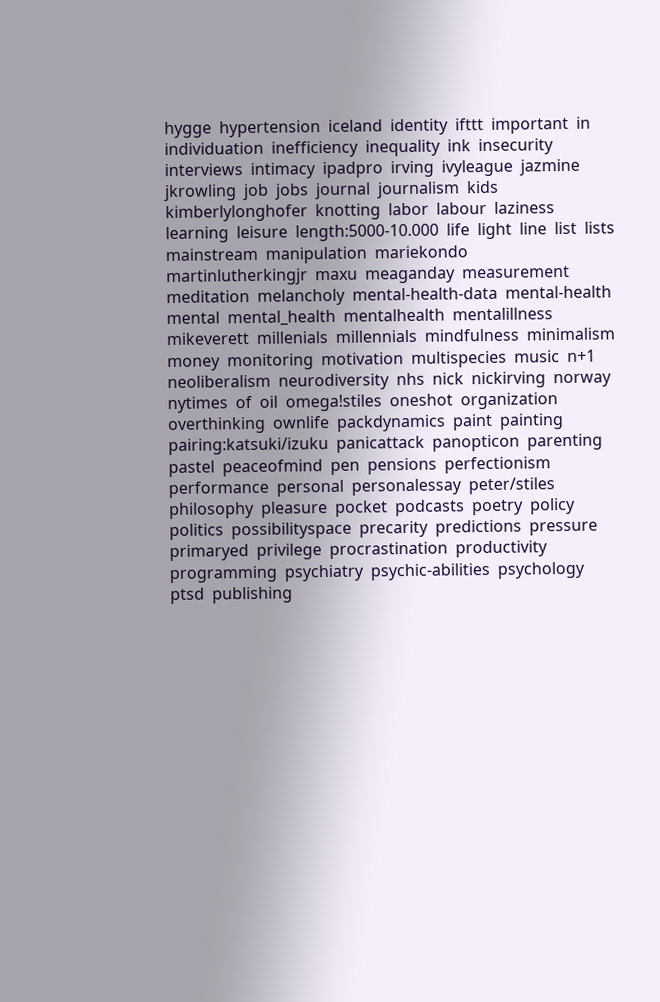hygge  hypertension  iceland  identity  ifttt  important  in  individuation  inefficiency  inequality  ink  insecurity  interviews  intimacy  ipadpro  irving  ivyleague  jazmine  jkrowling  job  jobs  journal  journalism  kids  kimberlylonghofer  knotting  labor  labour  laziness  learning  leisure  length:5000-10.000  life  light  line  list  lists  mainstream  manipulation  mariekondo  martinlutherkingjr  maxu  meaganday  measurement  meditation  melancholy  mental-health-data  mental-health  mental  mental_health  mentalhealth  mentalillness  mikeverett  millenials  millennials  mindfulness  minimalism  money  monitoring  motivation  multispecies  music  n+1  neoliberalism  neurodiversity  nhs  nick  nickirving  norway  nytimes  of  oil  omega!stiles  oneshot  organization  overthinking  ownlife  packdynamics  paint  painting  pairing:katsuki/izuku  panicattack  panopticon  parenting  pastel  peaceofmind  pen  pensions  perfectionism  performance  personal  personalessay  peter/stiles  philosophy  pleasure  pocket  podcasts  poetry  policy  politics  possibilityspace  precarity  predictions  pressure  primaryed  privilege  procrastination  productivity  programming  psychiatry  psychic-abilities  psychology  ptsd  publishing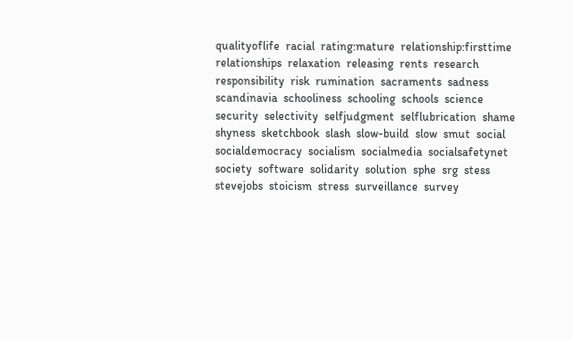qualityoflife  racial  rating:mature  relationship:firsttime  relationships  relaxation  releasing  rents  research  responsibility  risk  rumination  sacraments  sadness  scandinavia  schooliness  schooling  schools  science  security  selectivity  selfjudgment  selflubrication  shame  shyness  sketchbook  slash  slow-build  slow  smut  social  socialdemocracy  socialism  socialmedia  socialsafetynet  society  software  solidarity  solution  sphe  srg  stess  stevejobs  stoicism  stress  surveillance  survey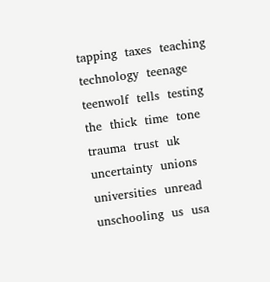tapping  taxes  teaching  technology  teenage  teenwolf  tells  testing  the  thick  time  tone  trauma  trust  uk  uncertainty  unions  universities  unread  unschooling  us  usa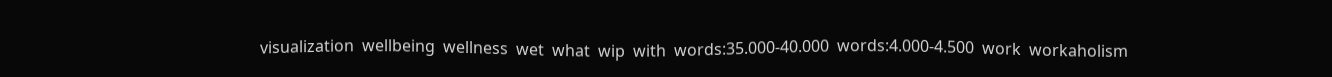visualization  wellbeing  wellness  wet  what  wip  with  words:35.000-40.000  words:4.000-4.500  work  workaholism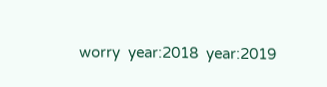worry  year:2018  year:2019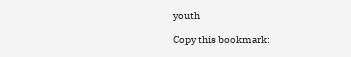youth

Copy this bookmark: